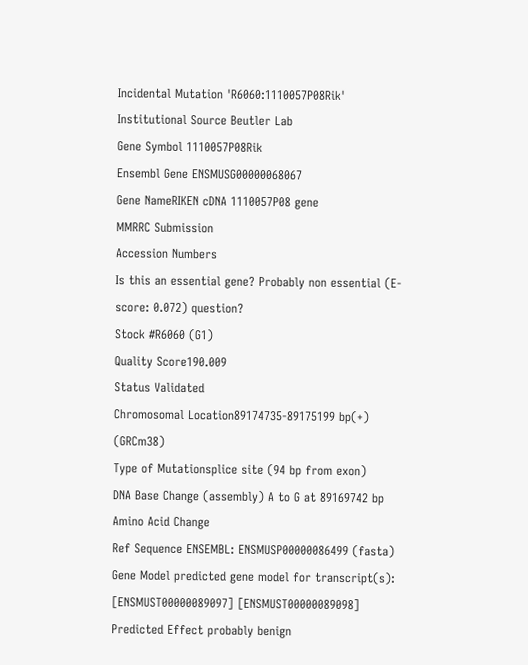Incidental Mutation 'R6060:1110057P08Rik'
Institutional Source Beutler Lab
Gene Symbol 1110057P08Rik
Ensembl Gene ENSMUSG00000068067
Gene NameRIKEN cDNA 1110057P08 gene
MMRRC Submission
Accession Numbers
Is this an essential gene? Probably non essential (E-score: 0.072) question?
Stock #R6060 (G1)
Quality Score190.009
Status Validated
Chromosomal Location89174735-89175199 bp(+) (GRCm38)
Type of Mutationsplice site (94 bp from exon)
DNA Base Change (assembly) A to G at 89169742 bp
Amino Acid Change
Ref Sequence ENSEMBL: ENSMUSP00000086499 (fasta)
Gene Model predicted gene model for transcript(s): [ENSMUST00000089097] [ENSMUST00000089098]
Predicted Effect probably benign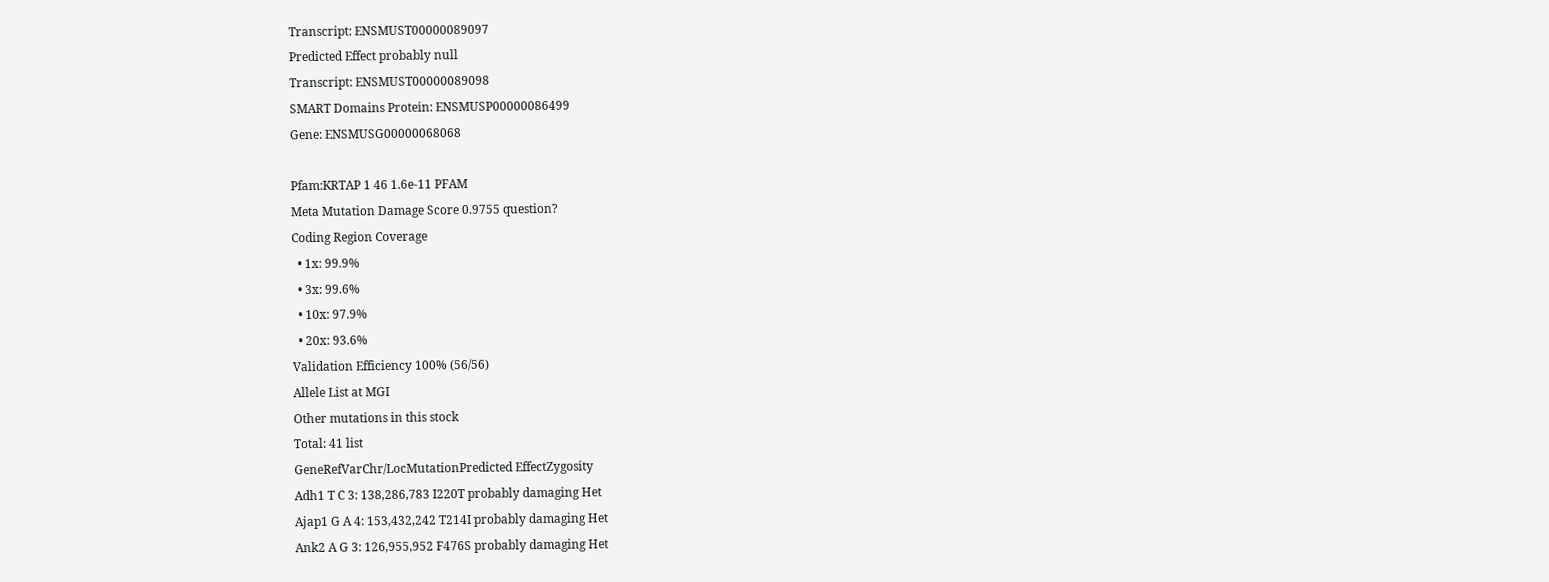Transcript: ENSMUST00000089097
Predicted Effect probably null
Transcript: ENSMUST00000089098
SMART Domains Protein: ENSMUSP00000086499
Gene: ENSMUSG00000068068

Pfam:KRTAP 1 46 1.6e-11 PFAM
Meta Mutation Damage Score 0.9755 question?
Coding Region Coverage
  • 1x: 99.9%
  • 3x: 99.6%
  • 10x: 97.9%
  • 20x: 93.6%
Validation Efficiency 100% (56/56)
Allele List at MGI
Other mutations in this stock
Total: 41 list
GeneRefVarChr/LocMutationPredicted EffectZygosity
Adh1 T C 3: 138,286,783 I220T probably damaging Het
Ajap1 G A 4: 153,432,242 T214I probably damaging Het
Ank2 A G 3: 126,955,952 F476S probably damaging Het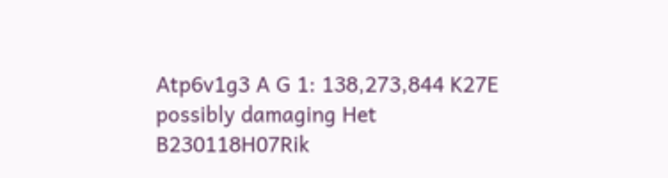Atp6v1g3 A G 1: 138,273,844 K27E possibly damaging Het
B230118H07Rik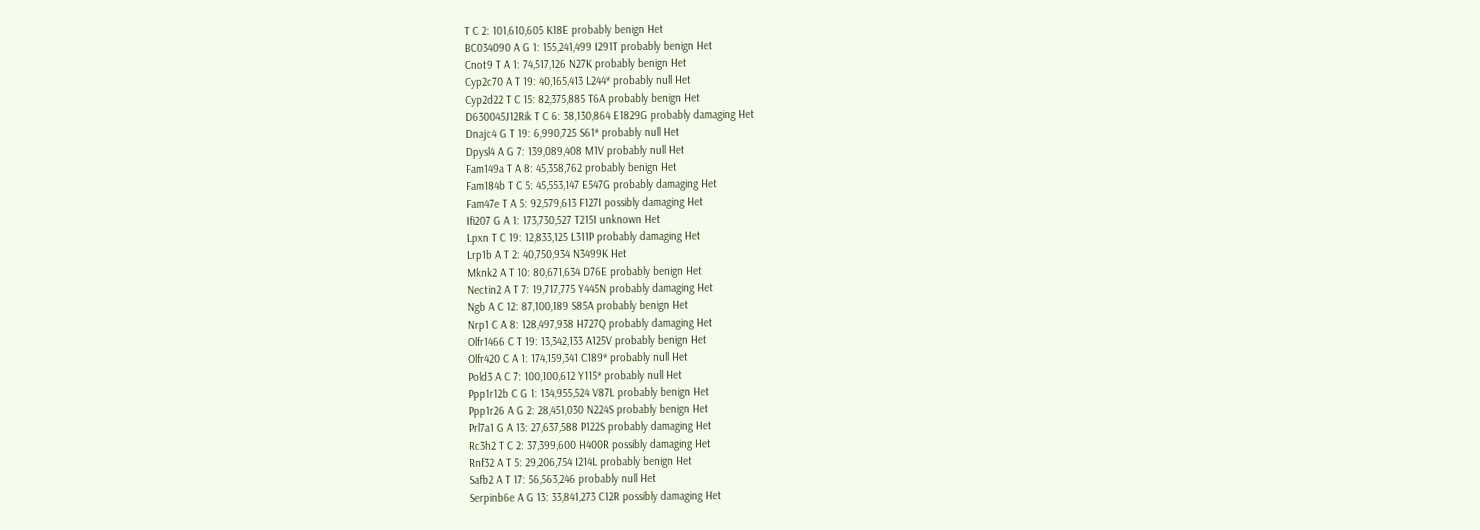T C 2: 101,610,605 K18E probably benign Het
BC034090 A G 1: 155,241,499 I291T probably benign Het
Cnot9 T A 1: 74,517,126 N27K probably benign Het
Cyp2c70 A T 19: 40,165,413 L244* probably null Het
Cyp2d22 T C 15: 82,375,885 T6A probably benign Het
D630045J12Rik T C 6: 38,130,864 E1829G probably damaging Het
Dnajc4 G T 19: 6,990,725 S61* probably null Het
Dpysl4 A G 7: 139,089,408 M1V probably null Het
Fam149a T A 8: 45,358,762 probably benign Het
Fam184b T C 5: 45,553,147 E547G probably damaging Het
Fam47e T A 5: 92,579,613 F127I possibly damaging Het
Ifi207 G A 1: 173,730,527 T215I unknown Het
Lpxn T C 19: 12,833,125 L311P probably damaging Het
Lrp1b A T 2: 40,750,934 N3499K Het
Mknk2 A T 10: 80,671,634 D76E probably benign Het
Nectin2 A T 7: 19,717,775 Y445N probably damaging Het
Ngb A C 12: 87,100,189 S85A probably benign Het
Nrp1 C A 8: 128,497,938 H727Q probably damaging Het
Olfr1466 C T 19: 13,342,133 A125V probably benign Het
Olfr420 C A 1: 174,159,341 C189* probably null Het
Pold3 A C 7: 100,100,612 Y115* probably null Het
Ppp1r12b C G 1: 134,955,524 V87L probably benign Het
Ppp1r26 A G 2: 28,451,030 N224S probably benign Het
Prl7a1 G A 13: 27,637,588 P122S probably damaging Het
Rc3h2 T C 2: 37,399,600 H400R possibly damaging Het
Rnf32 A T 5: 29,206,754 I214L probably benign Het
Safb2 A T 17: 56,563,246 probably null Het
Serpinb6e A G 13: 33,841,273 C12R possibly damaging Het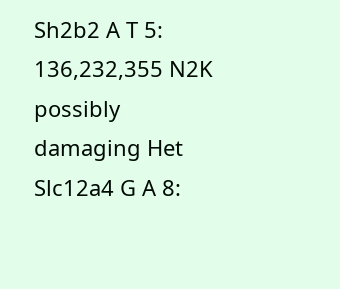Sh2b2 A T 5: 136,232,355 N2K possibly damaging Het
Slc12a4 G A 8: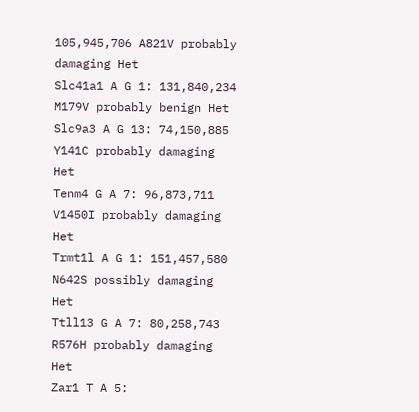105,945,706 A821V probably damaging Het
Slc41a1 A G 1: 131,840,234 M179V probably benign Het
Slc9a3 A G 13: 74,150,885 Y141C probably damaging Het
Tenm4 G A 7: 96,873,711 V1450I probably damaging Het
Trmt1l A G 1: 151,457,580 N642S possibly damaging Het
Ttll13 G A 7: 80,258,743 R576H probably damaging Het
Zar1 T A 5: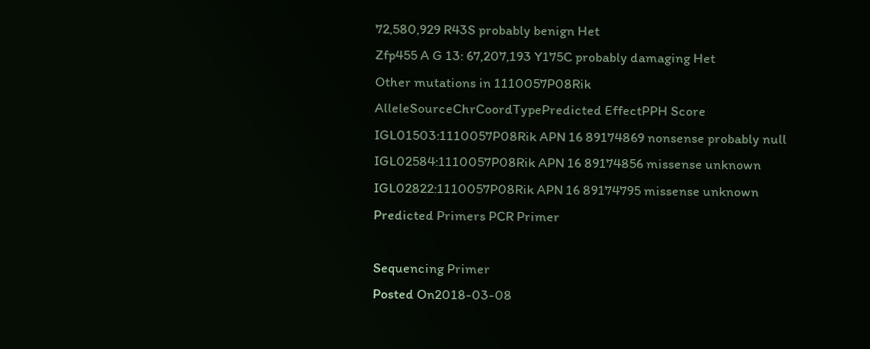72,580,929 R43S probably benign Het
Zfp455 A G 13: 67,207,193 Y175C probably damaging Het
Other mutations in 1110057P08Rik
AlleleSourceChrCoordTypePredicted EffectPPH Score
IGL01503:1110057P08Rik APN 16 89174869 nonsense probably null
IGL02584:1110057P08Rik APN 16 89174856 missense unknown
IGL02822:1110057P08Rik APN 16 89174795 missense unknown
Predicted Primers PCR Primer

Sequencing Primer
Posted On2018-03-08